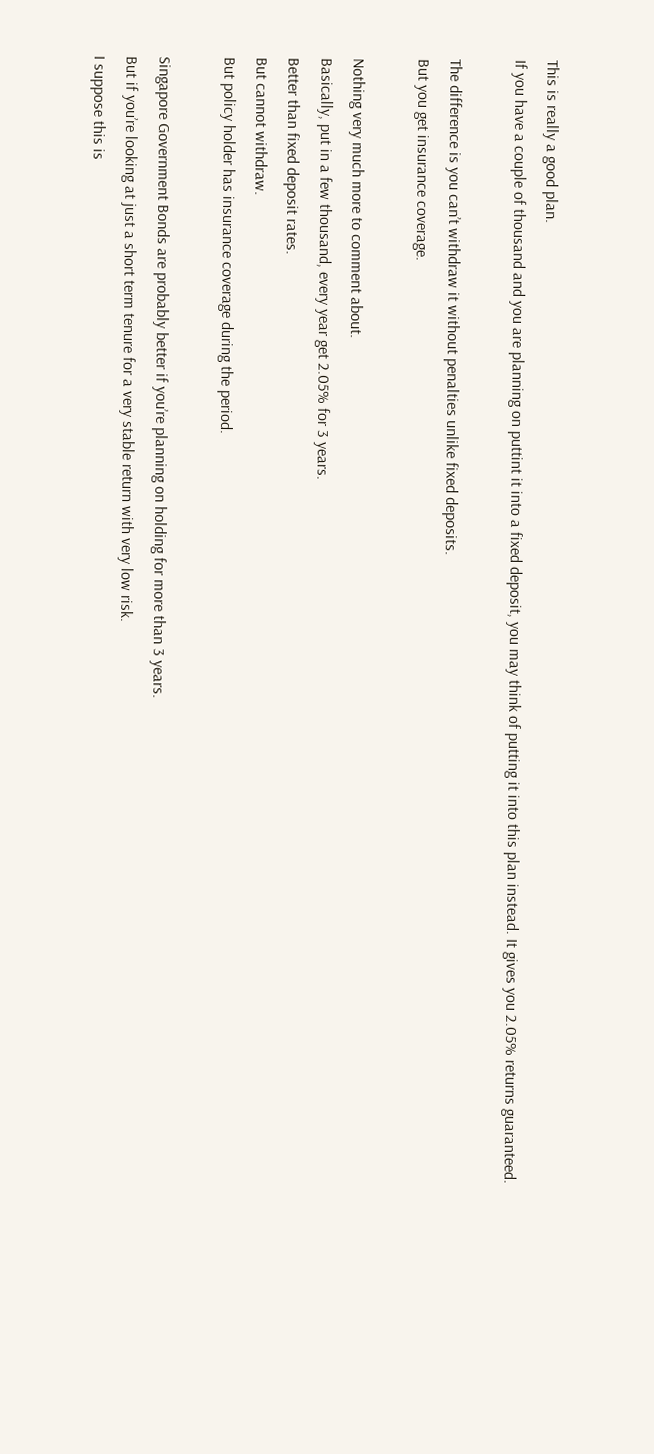This is really a good plan.
If you have a couple of thousand and you are planning on puttint it into a fixed deposit, you may think of putting it into this plan instead. It gives you 2.05% returns guaranteed.

The difference is you can’t withdraw it without penalties unlike fixed deposits.
But you get insurance coverage.

Nothing very much more to comment about.
Basically, put in a few thousand, every year get 2.05% for 3 years.
Better than fixed deposit rates.
But cannot withdraw.
But policy holder has insurance coverage during the period.

Singapore Government Bonds are probably better if you’re planning on holding for more than 3 years.
But if you’re looking at just a short term tenure for a very stable return with very low risk.
I suppose this is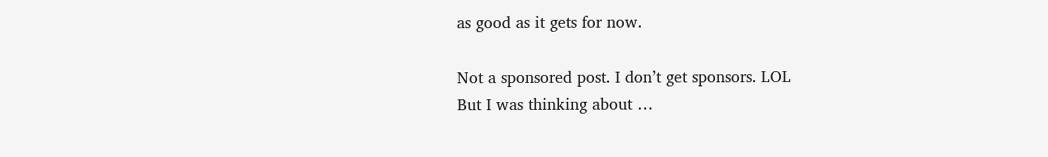as good as it gets for now.

Not a sponsored post. I don’t get sponsors. LOL
But I was thinking about …